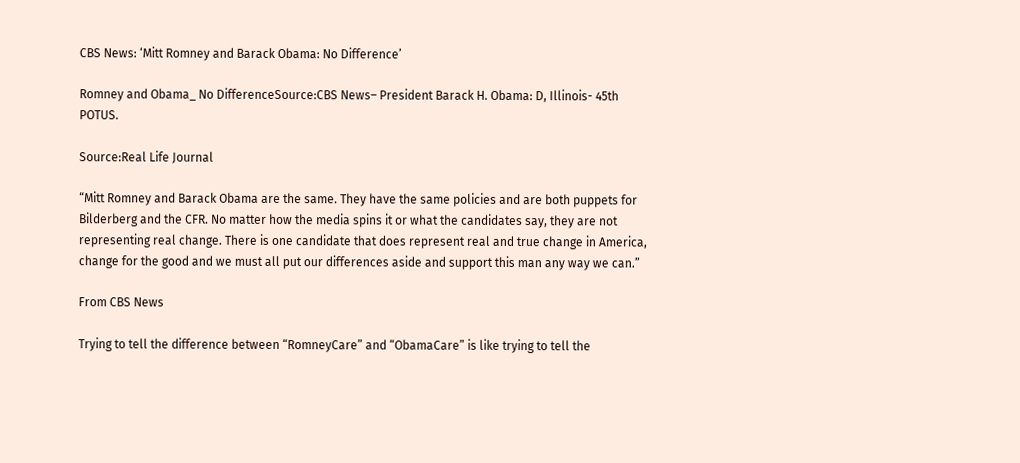CBS News: ‘Mitt Romney and Barack Obama: No Difference’

Romney and Obama_ No DifferenceSource:CBS News– President Barack H. Obama: D, Illinois- 45th POTUS.

Source:Real Life Journal

“Mitt Romney and Barack Obama are the same. They have the same policies and are both puppets for Bilderberg and the CFR. No matter how the media spins it or what the candidates say, they are not representing real change. There is one candidate that does represent real and true change in America, change for the good and we must all put our differences aside and support this man any way we can.”

From CBS News

Trying to tell the difference between “RomneyCare” and “ObamaCare” is like trying to tell the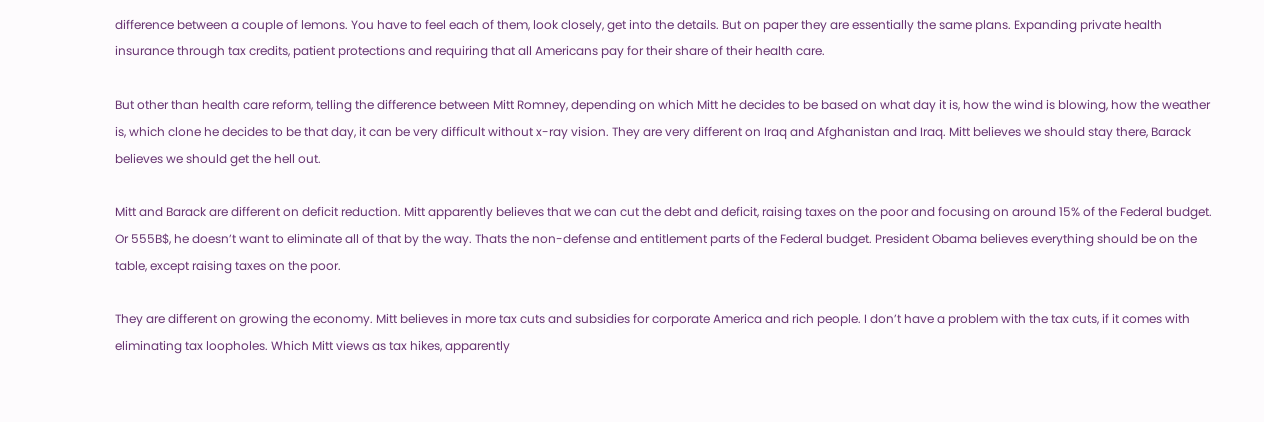difference between a couple of lemons. You have to feel each of them, look closely, get into the details. But on paper they are essentially the same plans. Expanding private health insurance through tax credits, patient protections and requiring that all Americans pay for their share of their health care.

But other than health care reform, telling the difference between Mitt Romney, depending on which Mitt he decides to be based on what day it is, how the wind is blowing, how the weather is, which clone he decides to be that day, it can be very difficult without x-ray vision. They are very different on Iraq and Afghanistan and Iraq. Mitt believes we should stay there, Barack believes we should get the hell out.

Mitt and Barack are different on deficit reduction. Mitt apparently believes that we can cut the debt and deficit, raising taxes on the poor and focusing on around 15% of the Federal budget. Or 555B$, he doesn’t want to eliminate all of that by the way. Thats the non-defense and entitlement parts of the Federal budget. President Obama believes everything should be on the table, except raising taxes on the poor.

They are different on growing the economy. Mitt believes in more tax cuts and subsidies for corporate America and rich people. I don’t have a problem with the tax cuts, if it comes with eliminating tax loopholes. Which Mitt views as tax hikes, apparently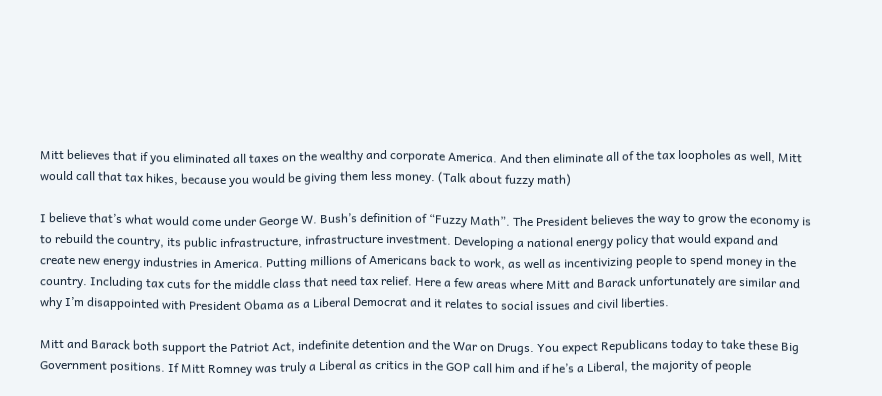Mitt believes that if you eliminated all taxes on the wealthy and corporate America. And then eliminate all of the tax loopholes as well, Mitt would call that tax hikes, because you would be giving them less money. (Talk about fuzzy math)

I believe that’s what would come under George W. Bush’s definition of “Fuzzy Math”. The President believes the way to grow the economy is to rebuild the country, its public infrastructure, infrastructure investment. Developing a national energy policy that would expand and create new energy industries in America. Putting millions of Americans back to work, as well as incentivizing people to spend money in the country. Including tax cuts for the middle class that need tax relief. Here a few areas where Mitt and Barack unfortunately are similar and why I’m disappointed with President Obama as a Liberal Democrat and it relates to social issues and civil liberties.

Mitt and Barack both support the Patriot Act, indefinite detention and the War on Drugs. You expect Republicans today to take these Big Government positions. If Mitt Romney was truly a Liberal as critics in the GOP call him and if he’s a Liberal, the majority of people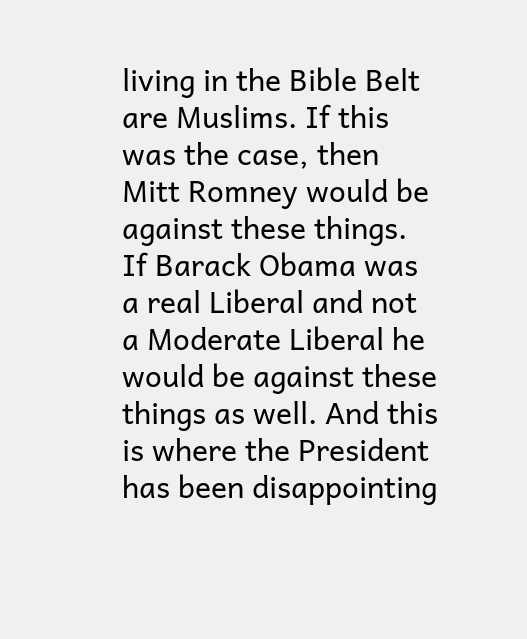living in the Bible Belt are Muslims. If this was the case, then Mitt Romney would be against these things. If Barack Obama was a real Liberal and not a Moderate Liberal he would be against these things as well. And this is where the President has been disappointing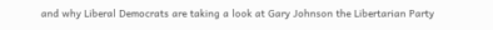and why Liberal Democrats are taking a look at Gary Johnson the Libertarian Party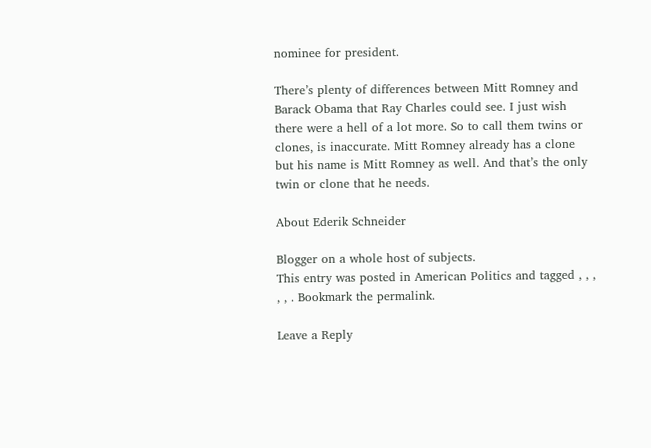nominee for president.

There’s plenty of differences between Mitt Romney and Barack Obama that Ray Charles could see. I just wish there were a hell of a lot more. So to call them twins or clones, is inaccurate. Mitt Romney already has a clone but his name is Mitt Romney as well. And that’s the only twin or clone that he needs.

About Ederik Schneider

Blogger on a whole host of subjects.
This entry was posted in American Politics and tagged , , , , , . Bookmark the permalink.

Leave a Reply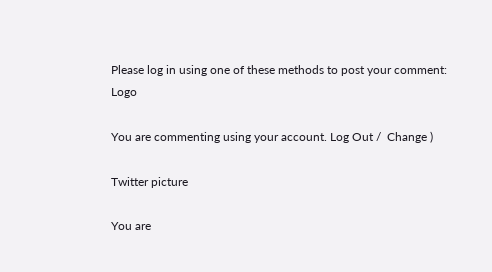Please log in using one of these methods to post your comment: Logo

You are commenting using your account. Log Out /  Change )

Twitter picture

You are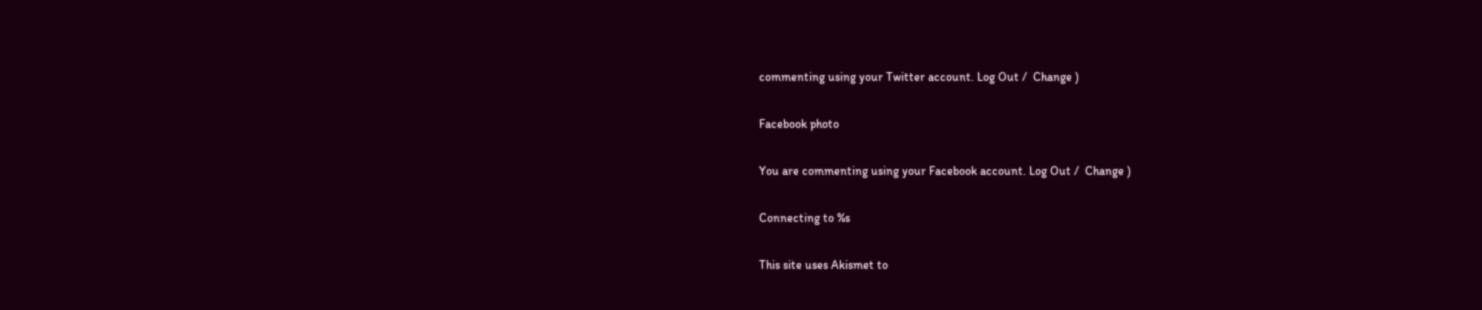commenting using your Twitter account. Log Out /  Change )

Facebook photo

You are commenting using your Facebook account. Log Out /  Change )

Connecting to %s

This site uses Akismet to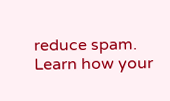reduce spam. Learn how your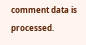comment data is processed.